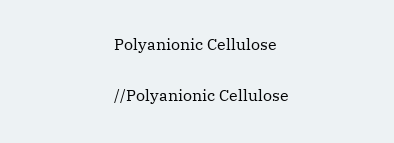Polyanionic Cellulose

//Polyanionic Cellulose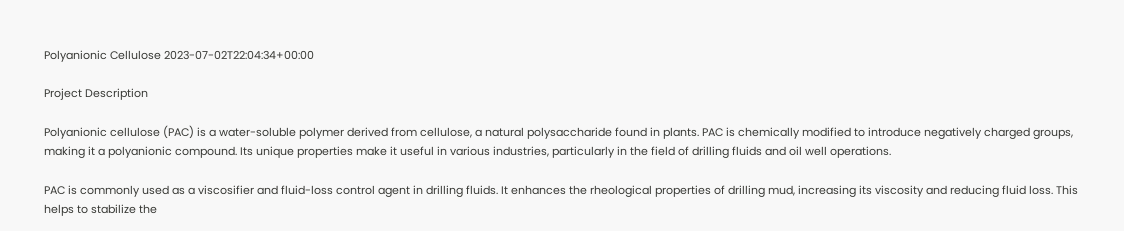Polyanionic Cellulose 2023-07-02T22:04:34+00:00

Project Description

Polyanionic cellulose (PAC) is a water-soluble polymer derived from cellulose, a natural polysaccharide found in plants. PAC is chemically modified to introduce negatively charged groups, making it a polyanionic compound. Its unique properties make it useful in various industries, particularly in the field of drilling fluids and oil well operations.

PAC is commonly used as a viscosifier and fluid-loss control agent in drilling fluids. It enhances the rheological properties of drilling mud, increasing its viscosity and reducing fluid loss. This helps to stabilize the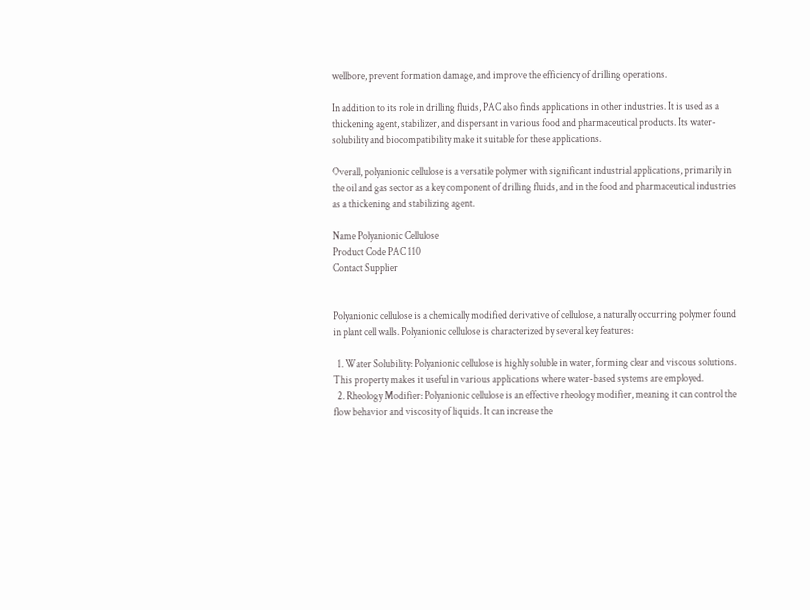wellbore, prevent formation damage, and improve the efficiency of drilling operations.

In addition to its role in drilling fluids, PAC also finds applications in other industries. It is used as a thickening agent, stabilizer, and dispersant in various food and pharmaceutical products. Its water-solubility and biocompatibility make it suitable for these applications.

Overall, polyanionic cellulose is a versatile polymer with significant industrial applications, primarily in the oil and gas sector as a key component of drilling fluids, and in the food and pharmaceutical industries as a thickening and stabilizing agent.

Name Polyanionic Cellulose
Product Code PAC 110
Contact Supplier


Polyanionic cellulose is a chemically modified derivative of cellulose, a naturally occurring polymer found in plant cell walls. Polyanionic cellulose is characterized by several key features:

  1. Water Solubility: Polyanionic cellulose is highly soluble in water, forming clear and viscous solutions. This property makes it useful in various applications where water-based systems are employed.
  2. Rheology Modifier: Polyanionic cellulose is an effective rheology modifier, meaning it can control the flow behavior and viscosity of liquids. It can increase the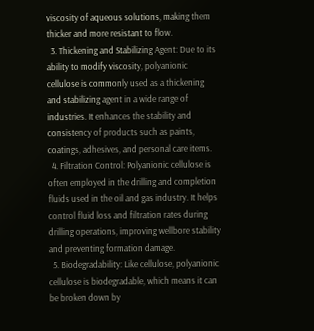viscosity of aqueous solutions, making them thicker and more resistant to flow.
  3. Thickening and Stabilizing Agent: Due to its ability to modify viscosity, polyanionic cellulose is commonly used as a thickening and stabilizing agent in a wide range of industries. It enhances the stability and consistency of products such as paints, coatings, adhesives, and personal care items.
  4. Filtration Control: Polyanionic cellulose is often employed in the drilling and completion fluids used in the oil and gas industry. It helps control fluid loss and filtration rates during drilling operations, improving wellbore stability and preventing formation damage.
  5. Biodegradability: Like cellulose, polyanionic cellulose is biodegradable, which means it can be broken down by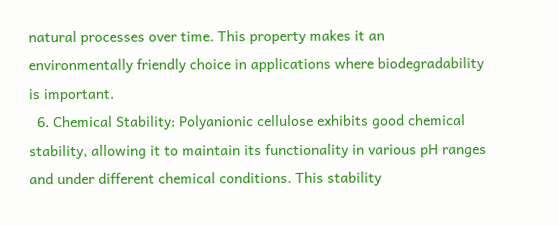natural processes over time. This property makes it an environmentally friendly choice in applications where biodegradability is important.
  6. Chemical Stability: Polyanionic cellulose exhibits good chemical stability, allowing it to maintain its functionality in various pH ranges and under different chemical conditions. This stability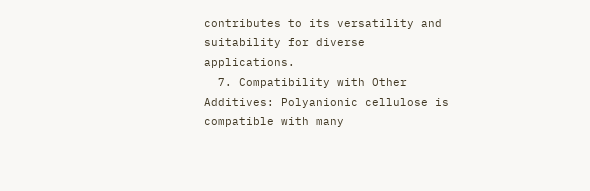contributes to its versatility and suitability for diverse applications.
  7. Compatibility with Other Additives: Polyanionic cellulose is compatible with many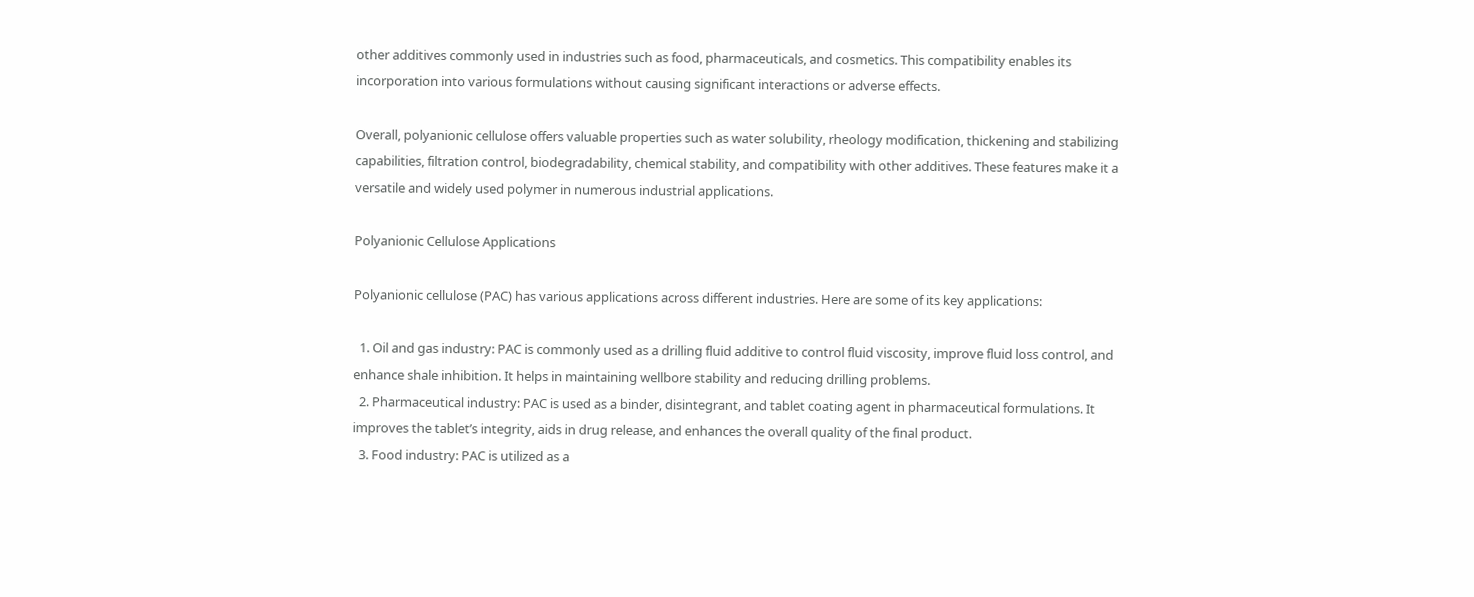other additives commonly used in industries such as food, pharmaceuticals, and cosmetics. This compatibility enables its incorporation into various formulations without causing significant interactions or adverse effects.

Overall, polyanionic cellulose offers valuable properties such as water solubility, rheology modification, thickening and stabilizing capabilities, filtration control, biodegradability, chemical stability, and compatibility with other additives. These features make it a versatile and widely used polymer in numerous industrial applications.

Polyanionic Cellulose Applications

Polyanionic cellulose (PAC) has various applications across different industries. Here are some of its key applications:

  1. Oil and gas industry: PAC is commonly used as a drilling fluid additive to control fluid viscosity, improve fluid loss control, and enhance shale inhibition. It helps in maintaining wellbore stability and reducing drilling problems.
  2. Pharmaceutical industry: PAC is used as a binder, disintegrant, and tablet coating agent in pharmaceutical formulations. It improves the tablet’s integrity, aids in drug release, and enhances the overall quality of the final product.
  3. Food industry: PAC is utilized as a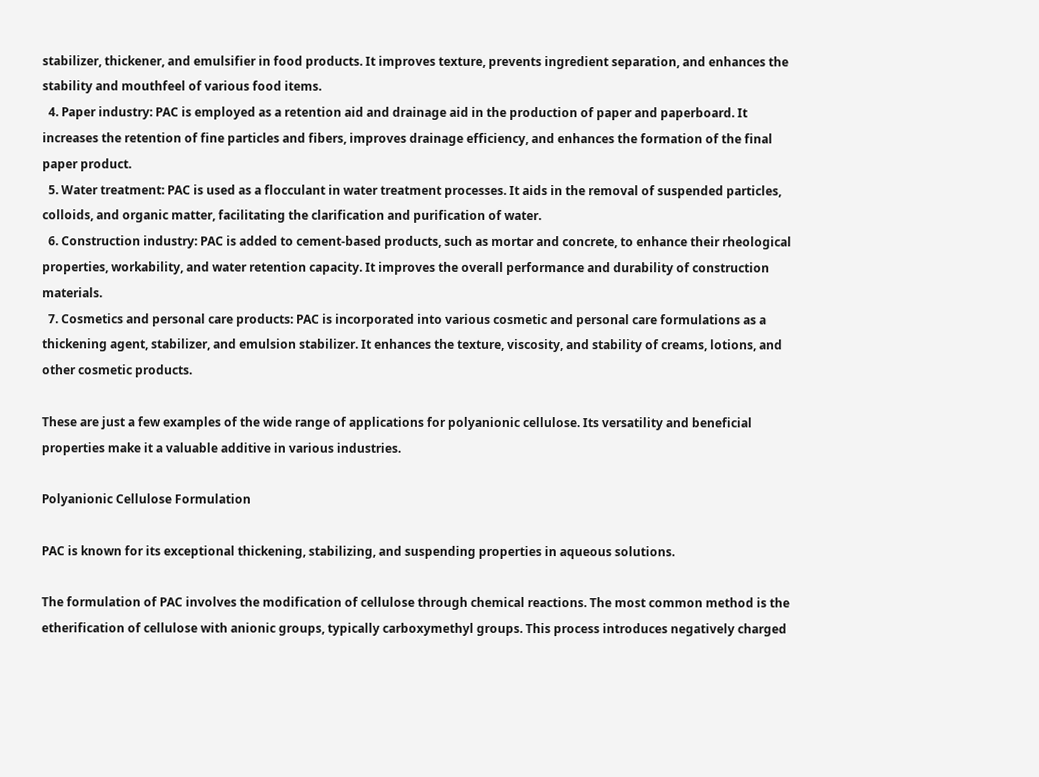stabilizer, thickener, and emulsifier in food products. It improves texture, prevents ingredient separation, and enhances the stability and mouthfeel of various food items.
  4. Paper industry: PAC is employed as a retention aid and drainage aid in the production of paper and paperboard. It increases the retention of fine particles and fibers, improves drainage efficiency, and enhances the formation of the final paper product.
  5. Water treatment: PAC is used as a flocculant in water treatment processes. It aids in the removal of suspended particles, colloids, and organic matter, facilitating the clarification and purification of water.
  6. Construction industry: PAC is added to cement-based products, such as mortar and concrete, to enhance their rheological properties, workability, and water retention capacity. It improves the overall performance and durability of construction materials.
  7. Cosmetics and personal care products: PAC is incorporated into various cosmetic and personal care formulations as a thickening agent, stabilizer, and emulsion stabilizer. It enhances the texture, viscosity, and stability of creams, lotions, and other cosmetic products.

These are just a few examples of the wide range of applications for polyanionic cellulose. Its versatility and beneficial properties make it a valuable additive in various industries.

Polyanionic Cellulose Formulation

PAC is known for its exceptional thickening, stabilizing, and suspending properties in aqueous solutions.

The formulation of PAC involves the modification of cellulose through chemical reactions. The most common method is the etherification of cellulose with anionic groups, typically carboxymethyl groups. This process introduces negatively charged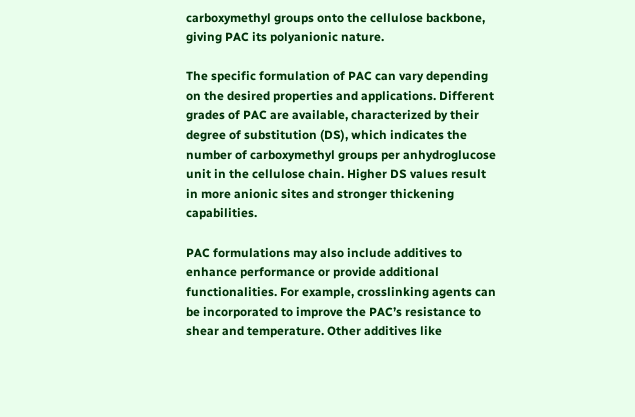carboxymethyl groups onto the cellulose backbone, giving PAC its polyanionic nature.

The specific formulation of PAC can vary depending on the desired properties and applications. Different grades of PAC are available, characterized by their degree of substitution (DS), which indicates the number of carboxymethyl groups per anhydroglucose unit in the cellulose chain. Higher DS values result in more anionic sites and stronger thickening capabilities.

PAC formulations may also include additives to enhance performance or provide additional functionalities. For example, crosslinking agents can be incorporated to improve the PAC’s resistance to shear and temperature. Other additives like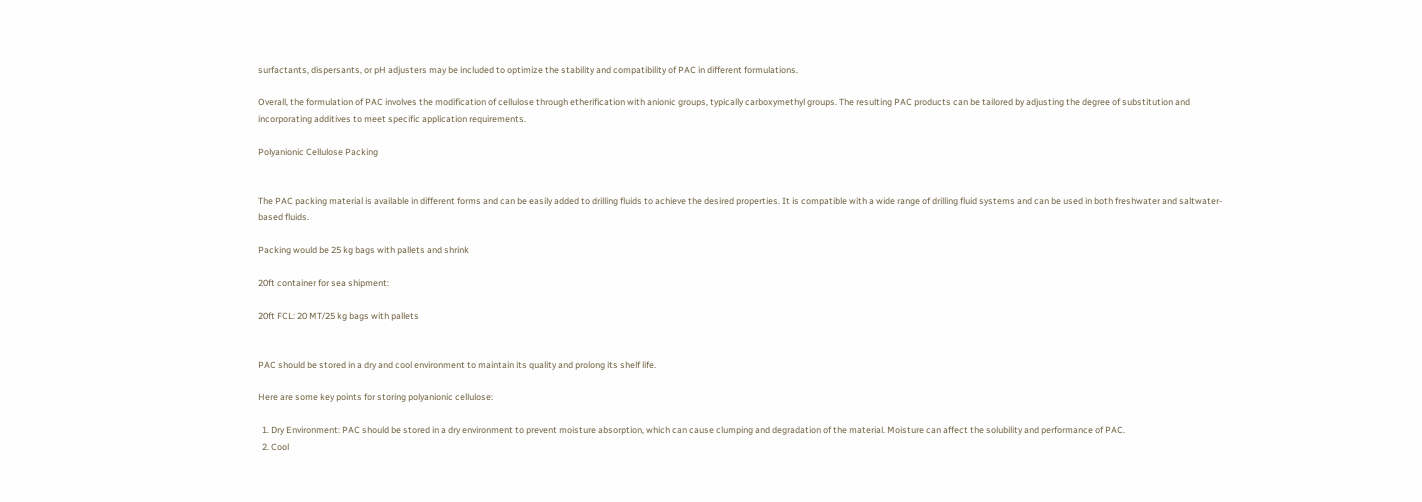surfactants, dispersants, or pH adjusters may be included to optimize the stability and compatibility of PAC in different formulations.

Overall, the formulation of PAC involves the modification of cellulose through etherification with anionic groups, typically carboxymethyl groups. The resulting PAC products can be tailored by adjusting the degree of substitution and incorporating additives to meet specific application requirements.

Polyanionic Cellulose Packing


The PAC packing material is available in different forms and can be easily added to drilling fluids to achieve the desired properties. It is compatible with a wide range of drilling fluid systems and can be used in both freshwater and saltwater-based fluids.

Packing would be 25 kg bags with pallets and shrink

20ft container for sea shipment:

20ft FCL: 20 MT/25 kg bags with pallets


PAC should be stored in a dry and cool environment to maintain its quality and prolong its shelf life.

Here are some key points for storing polyanionic cellulose:

  1. Dry Environment: PAC should be stored in a dry environment to prevent moisture absorption, which can cause clumping and degradation of the material. Moisture can affect the solubility and performance of PAC.
  2. Cool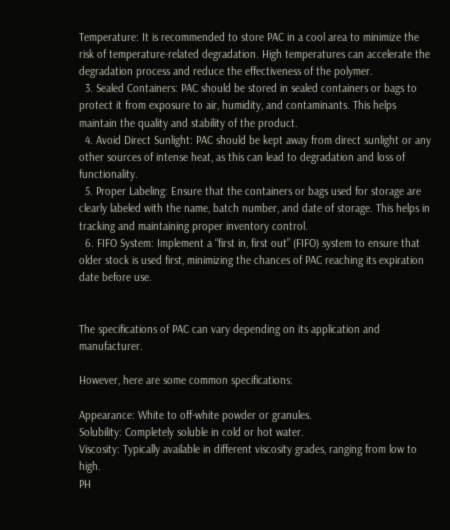Temperature: It is recommended to store PAC in a cool area to minimize the risk of temperature-related degradation. High temperatures can accelerate the degradation process and reduce the effectiveness of the polymer.
  3. Sealed Containers: PAC should be stored in sealed containers or bags to protect it from exposure to air, humidity, and contaminants. This helps maintain the quality and stability of the product.
  4. Avoid Direct Sunlight: PAC should be kept away from direct sunlight or any other sources of intense heat, as this can lead to degradation and loss of functionality.
  5. Proper Labeling: Ensure that the containers or bags used for storage are clearly labeled with the name, batch number, and date of storage. This helps in tracking and maintaining proper inventory control.
  6. FIFO System: Implement a “first in, first out” (FIFO) system to ensure that older stock is used first, minimizing the chances of PAC reaching its expiration date before use.


The specifications of PAC can vary depending on its application and manufacturer.

However, here are some common specifications:

Appearance: White to off-white powder or granules.
Solubility: Completely soluble in cold or hot water.
Viscosity: Typically available in different viscosity grades, ranging from low to high.
PH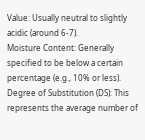Value: Usually neutral to slightly acidic (around 6-7).
Moisture Content: Generally specified to be below a certain percentage (e.g., 10% or less).
Degree of Substitution (DS): This represents the average number of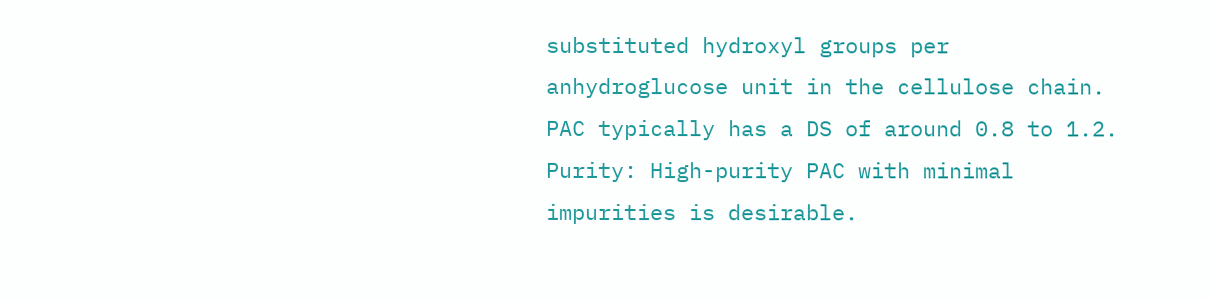substituted hydroxyl groups per anhydroglucose unit in the cellulose chain. PAC typically has a DS of around 0.8 to 1.2.
Purity: High-purity PAC with minimal impurities is desirable.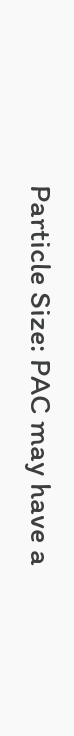Particle Size: PAC may have a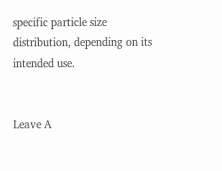specific particle size distribution, depending on its intended use.


Leave A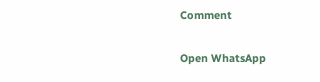Comment

Open WhatsApp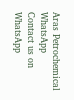Aras Petrochemical WhatsApp
Contact us on WhatsApp